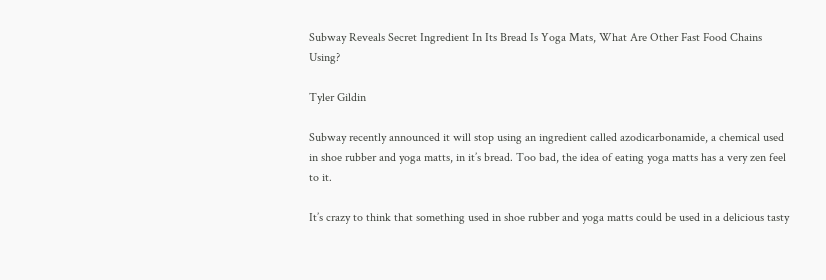Subway Reveals Secret Ingredient In Its Bread Is Yoga Mats, What Are Other Fast Food Chains Using?

Tyler Gildin

Subway recently announced it will stop using an ingredient called azodicarbonamide, a chemical used in shoe rubber and yoga matts, in it’s bread. Too bad, the idea of eating yoga matts has a very zen feel to it.

It’s crazy to think that something used in shoe rubber and yoga matts could be used in a delicious tasty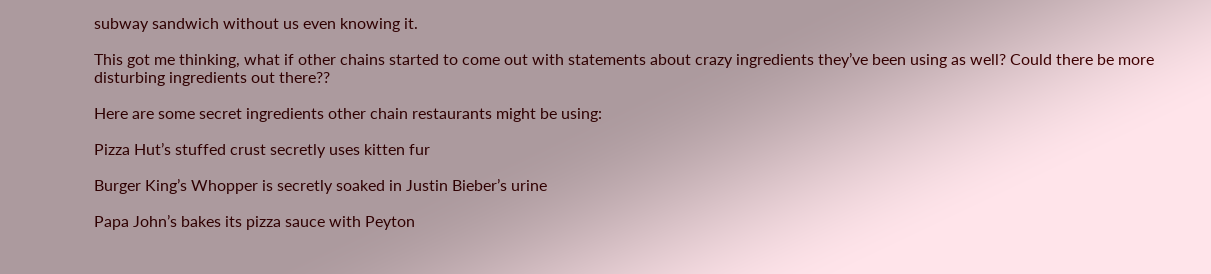subway sandwich without us even knowing it.

This got me thinking, what if other chains started to come out with statements about crazy ingredients they’ve been using as well? Could there be more disturbing ingredients out there??

Here are some secret ingredients other chain restaurants might be using:

Pizza Hut’s stuffed crust secretly uses kitten fur

Burger King’s Whopper is secretly soaked in Justin Bieber’s urine

Papa John’s bakes its pizza sauce with Peyton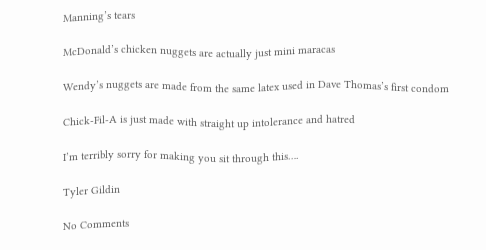Manning’s tears

McDonald’s chicken nuggets are actually just mini maracas

Wendy’s nuggets are made from the same latex used in Dave Thomas’s first condom

Chick-Fil-A is just made with straight up intolerance and hatred

I’m terribly sorry for making you sit through this….

Tyler Gildin

No Comments